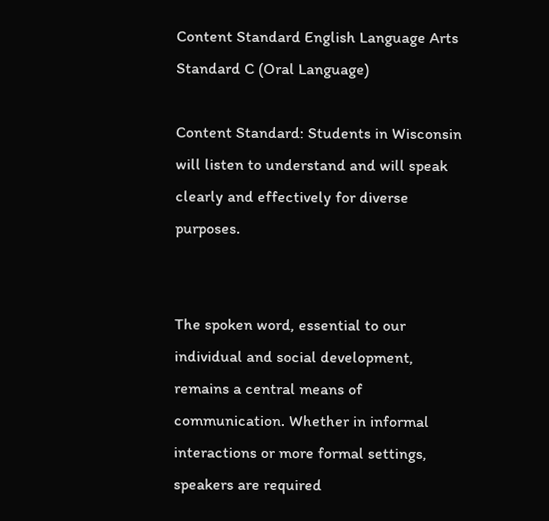Content Standard English Language Arts Standard C (Oral Language)

Content Standard: Students in Wisconsin will listen to understand and will speak clearly and effectively for diverse purposes.


The spoken word, essential to our individual and social development, remains a central means of communication. Whether in informal interactions or more formal settings, speakers are required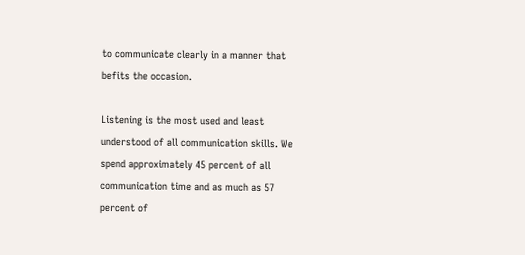to communicate clearly in a manner that befits the occasion.

Listening is the most used and least understood of all communication skills. We spend approximately 45 percent of all communication time and as much as 57 percent of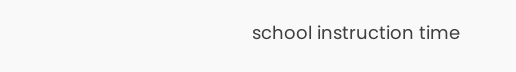school instruction time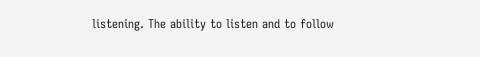listening. The ability to listen and to follow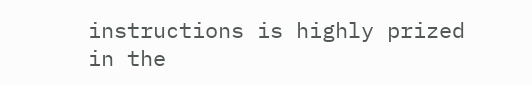instructions is highly prized in the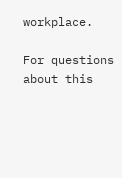workplace.

For questions about this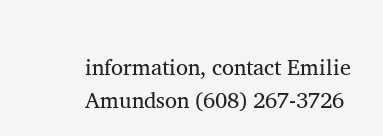information, contact Emilie Amundson (608) 267-3726